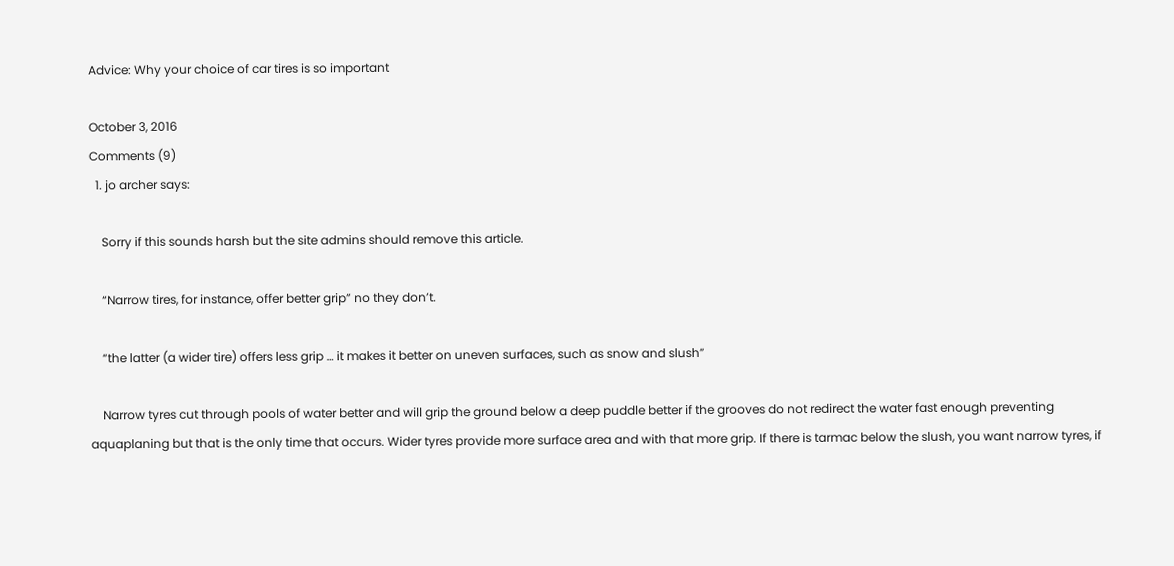Advice: Why your choice of car tires is so important

October 3, 2016
Comments (9)
  1. jo archer says:

    Sorry if this sounds harsh but the site admins should remove this article.

    “Narrow tires, for instance, offer better grip” no they don’t.

    “the latter (a wider tire) offers less grip … it makes it better on uneven surfaces, such as snow and slush”

    Narrow tyres cut through pools of water better and will grip the ground below a deep puddle better if the grooves do not redirect the water fast enough preventing aquaplaning but that is the only time that occurs. Wider tyres provide more surface area and with that more grip. If there is tarmac below the slush, you want narrow tyres, if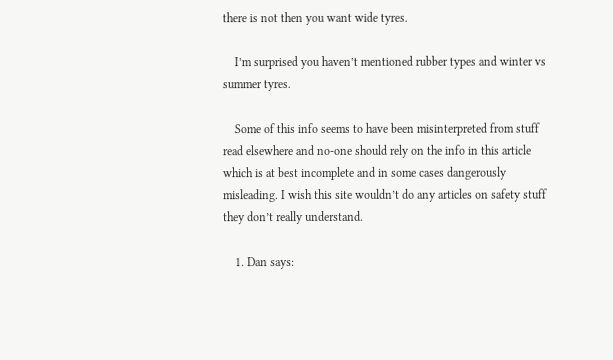there is not then you want wide tyres.

    I’m surprised you haven’t mentioned rubber types and winter vs summer tyres.

    Some of this info seems to have been misinterpreted from stuff read elsewhere and no-one should rely on the info in this article which is at best incomplete and in some cases dangerously misleading. I wish this site wouldn’t do any articles on safety stuff they don’t really understand.

    1. Dan says: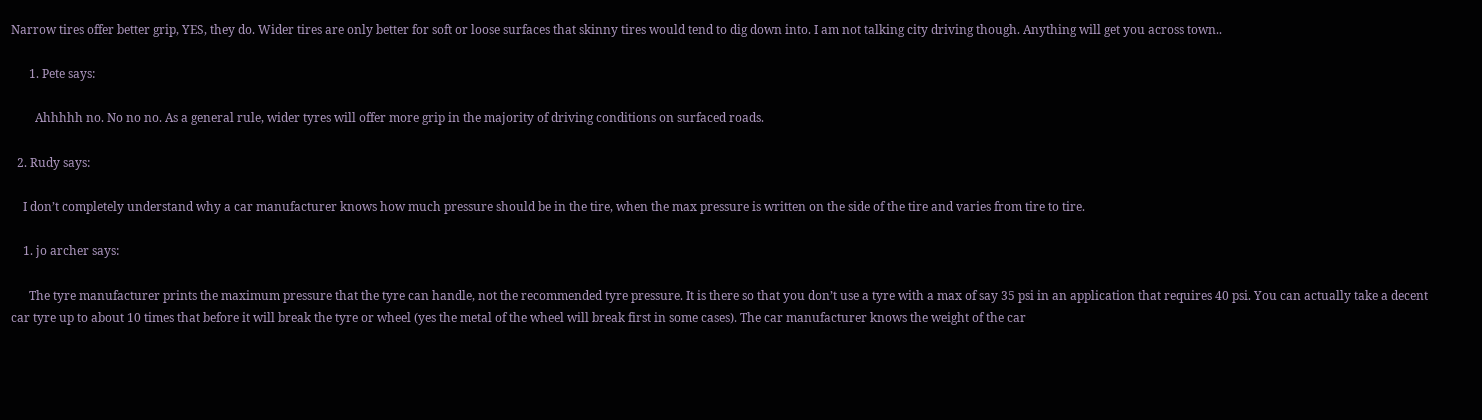Narrow tires offer better grip, YES, they do. Wider tires are only better for soft or loose surfaces that skinny tires would tend to dig down into. I am not talking city driving though. Anything will get you across town..

      1. Pete says:

        Ahhhhh no. No no no. As a general rule, wider tyres will offer more grip in the majority of driving conditions on surfaced roads.

  2. Rudy says:

    I don’t completely understand why a car manufacturer knows how much pressure should be in the tire, when the max pressure is written on the side of the tire and varies from tire to tire.

    1. jo archer says:

      The tyre manufacturer prints the maximum pressure that the tyre can handle, not the recommended tyre pressure. It is there so that you don’t use a tyre with a max of say 35 psi in an application that requires 40 psi. You can actually take a decent car tyre up to about 10 times that before it will break the tyre or wheel (yes the metal of the wheel will break first in some cases). The car manufacturer knows the weight of the car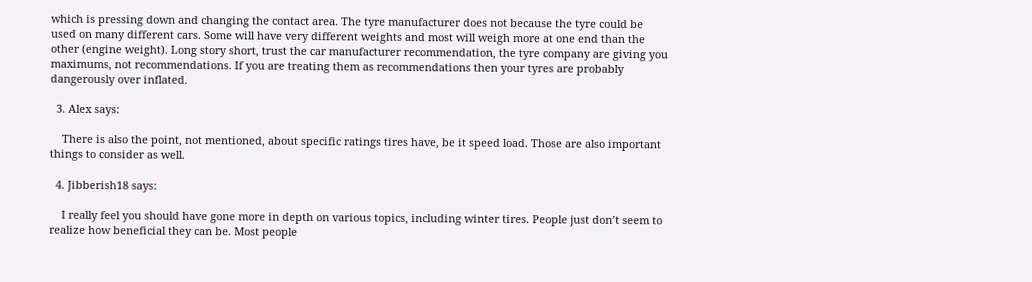which is pressing down and changing the contact area. The tyre manufacturer does not because the tyre could be used on many different cars. Some will have very different weights and most will weigh more at one end than the other (engine weight). Long story short, trust the car manufacturer recommendation, the tyre company are giving you maximums, not recommendations. If you are treating them as recommendations then your tyres are probably dangerously over inflated.

  3. Alex says:

    There is also the point, not mentioned, about specific ratings tires have, be it speed load. Those are also important things to consider as well.

  4. Jibberish18 says:

    I really feel you should have gone more in depth on various topics, including winter tires. People just don’t seem to realize how beneficial they can be. Most people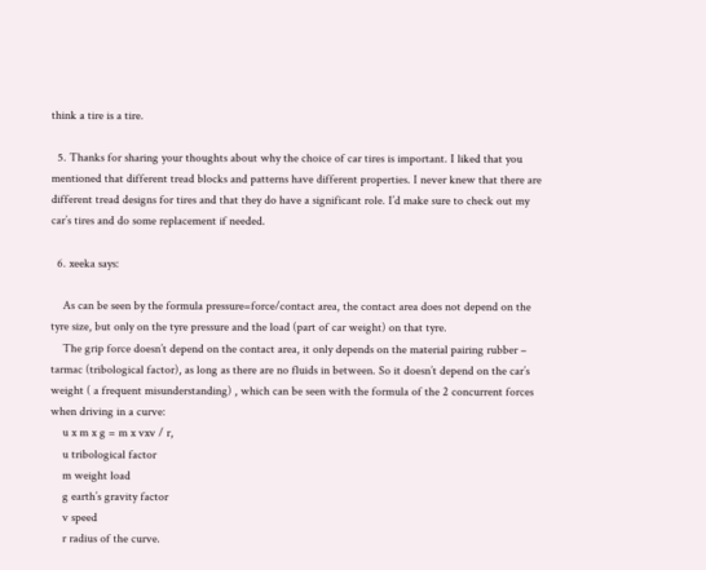think a tire is a tire.

  5. Thanks for sharing your thoughts about why the choice of car tires is important. I liked that you mentioned that different tread blocks and patterns have different properties. I never knew that there are different tread designs for tires and that they do have a significant role. I’d make sure to check out my car’s tires and do some replacement if needed.

  6. xeeka says:

    As can be seen by the formula pressure=force/contact area, the contact area does not depend on the tyre size, but only on the tyre pressure and the load (part of car weight) on that tyre.
    The grip force doesn’t depend on the contact area, it only depends on the material pairing rubber – tarmac (tribological factor), as long as there are no fluids in between. So it doesn’t depend on the car’s weight ( a frequent misunderstanding) , which can be seen with the formula of the 2 concurrent forces when driving in a curve:
    u x m x g = m x vxv / r,
    u tribological factor
    m weight load
    g earth’s gravity factor
    v speed
    r radius of the curve.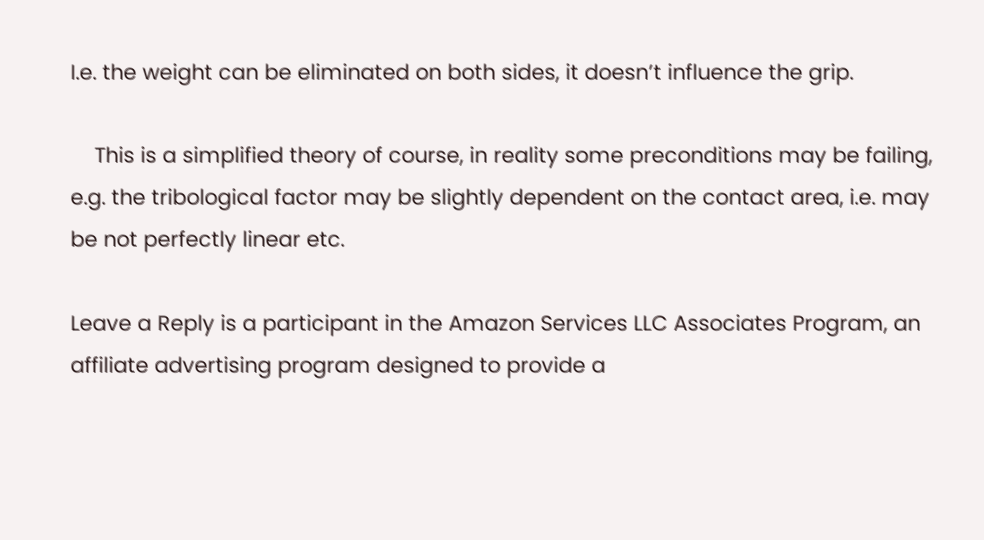I.e. the weight can be eliminated on both sides, it doesn’t influence the grip.

    This is a simplified theory of course, in reality some preconditions may be failing, e.g. the tribological factor may be slightly dependent on the contact area, i.e. may be not perfectly linear etc.

Leave a Reply is a participant in the Amazon Services LLC Associates Program, an affiliate advertising program designed to provide a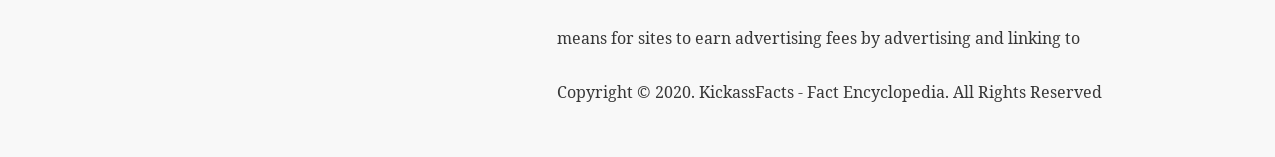means for sites to earn advertising fees by advertising and linking to

Copyright © 2020. KickassFacts - Fact Encyclopedia. All Rights Reserved